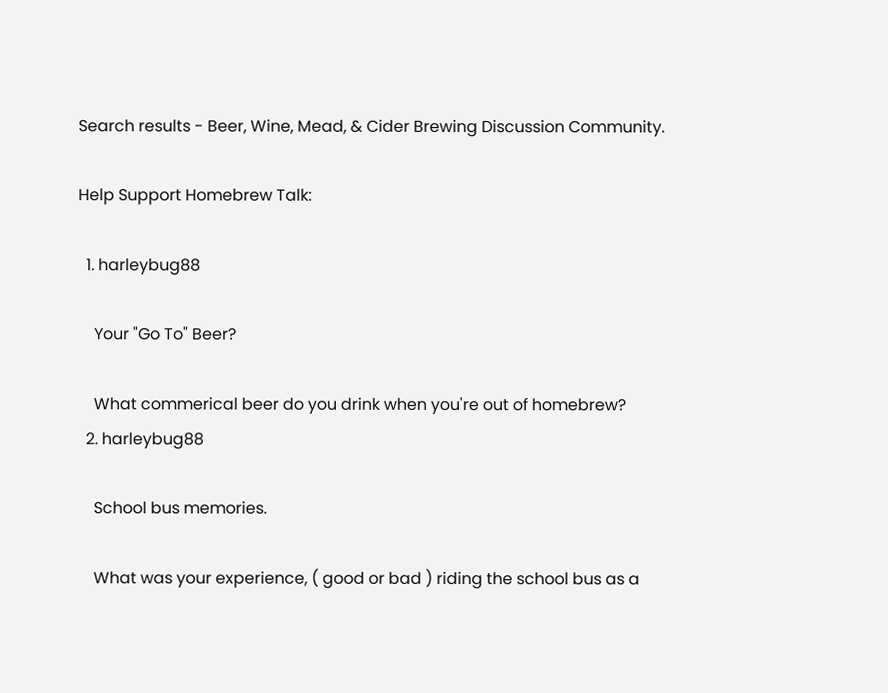Search results - Beer, Wine, Mead, & Cider Brewing Discussion Community.

Help Support Homebrew Talk:

  1. harleybug88

    Your "Go To" Beer?

    What commerical beer do you drink when you're out of homebrew?
  2. harleybug88

    School bus memories.

    What was your experience, ( good or bad ) riding the school bus as a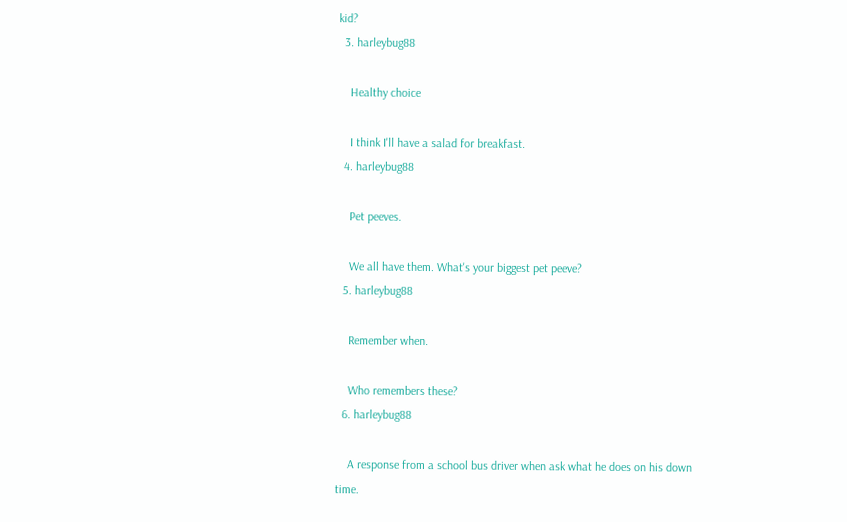kid?
  3. harleybug88

    Healthy choice

    I think I'll have a salad for breakfast.
  4. harleybug88

    Pet peeves.

    We all have them. What's your biggest pet peeve?
  5. harleybug88

    Remember when.

    Who remembers these?
  6. harleybug88

    A response from a school bus driver when ask what he does on his down time.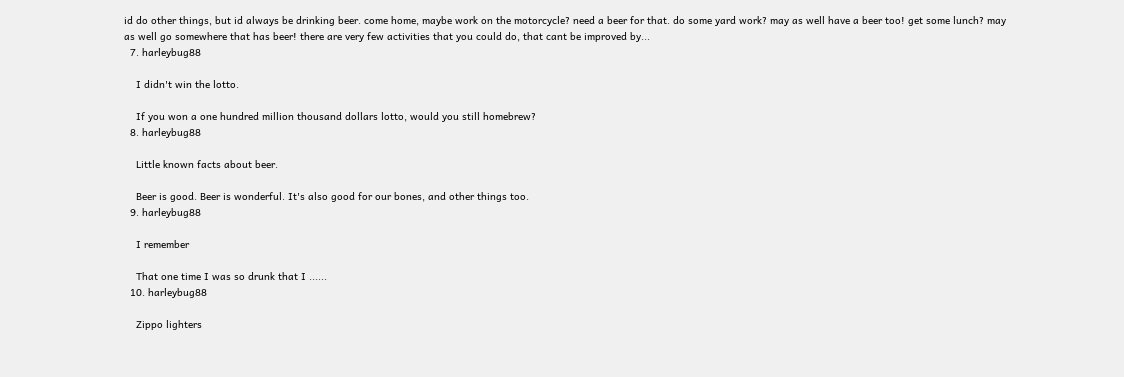id do other things, but id always be drinking beer. come home, maybe work on the motorcycle? need a beer for that. do some yard work? may as well have a beer too! get some lunch? may as well go somewhere that has beer! there are very few activities that you could do, that cant be improved by...
  7. harleybug88

    I didn't win the lotto.

    If you won a one hundred million thousand dollars lotto, would you still homebrew?
  8. harleybug88

    Little known facts about beer.

    Beer is good. Beer is wonderful. It's also good for our bones, and other things too.
  9. harleybug88

    I remember

    That one time I was so drunk that I ......
  10. harleybug88

    Zippo lighters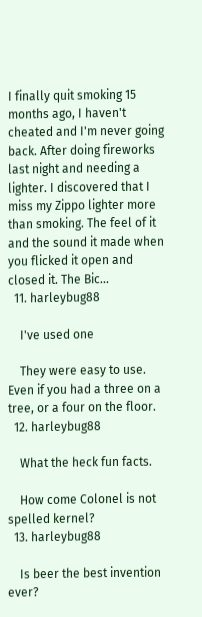I finally quit smoking 15 months ago, I haven't cheated and I'm never going back. After doing fireworks last night and needing a lighter. I discovered that I miss my Zippo lighter more than smoking. The feel of it and the sound it made when you flicked it open and closed it. The Bic...
  11. harleybug88

    I've used one

    They were easy to use. Even if you had a three on a tree, or a four on the floor.
  12. harleybug88

    What the heck fun facts.

    How come Colonel is not spelled kernel?
  13. harleybug88

    Is beer the best invention ever?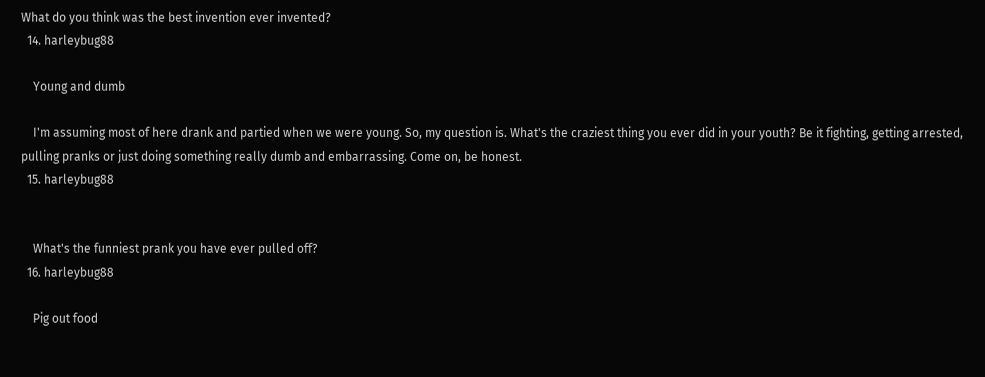What do you think was the best invention ever invented?
  14. harleybug88

    Young and dumb

    I'm assuming most of here drank and partied when we were young. So, my question is. What's the craziest thing you ever did in your youth? Be it fighting, getting arrested, pulling pranks or just doing something really dumb and embarrassing. Come on, be honest.
  15. harleybug88


    What's the funniest prank you have ever pulled off?
  16. harleybug88

    Pig out food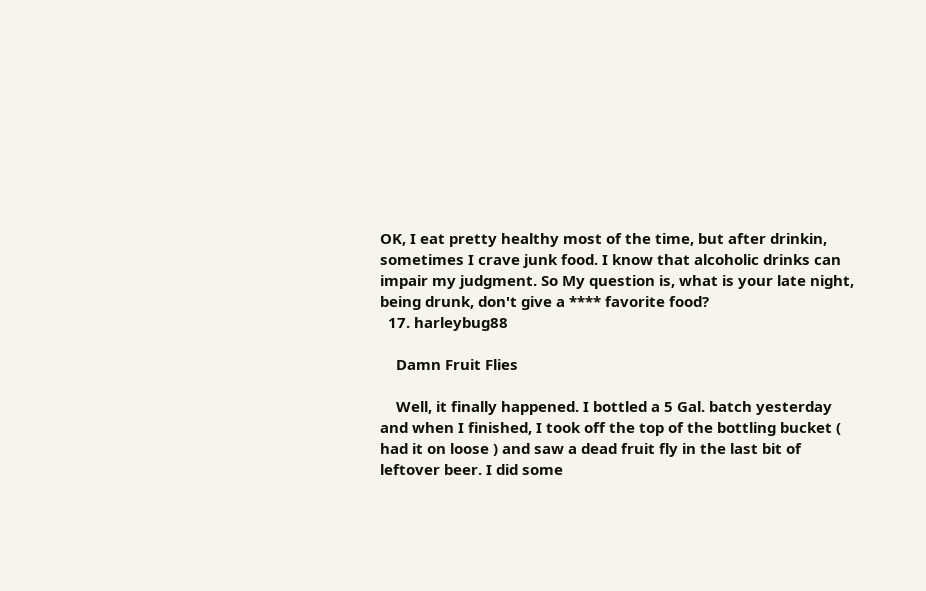OK, I eat pretty healthy most of the time, but after drinkin, sometimes I crave junk food. I know that alcoholic drinks can impair my judgment. So My question is, what is your late night, being drunk, don't give a **** favorite food?
  17. harleybug88

    Damn Fruit Flies

    Well, it finally happened. I bottled a 5 Gal. batch yesterday and when I finished, I took off the top of the bottling bucket ( had it on loose ) and saw a dead fruit fly in the last bit of leftover beer. I did some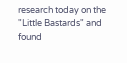research today on the "Little Bastards" and found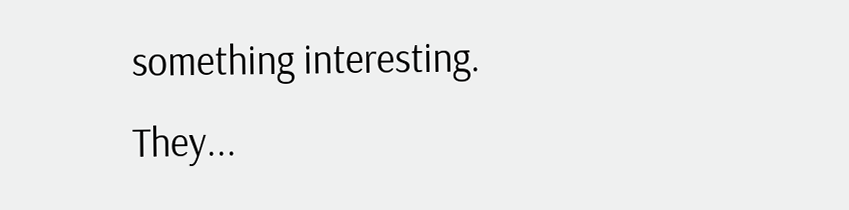something interesting. They...